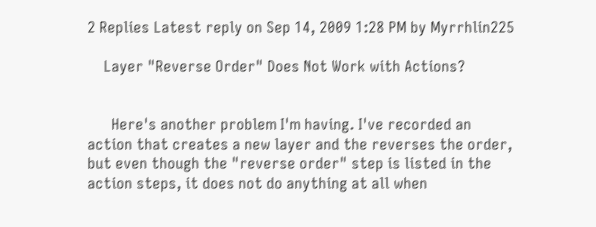2 Replies Latest reply on Sep 14, 2009 1:28 PM by Myrrhlin225

    Layer "Reverse Order" Does Not Work with Actions?


      Here's another problem I'm having. I've recorded an action that creates a new layer and the reverses the order, but even though the "reverse order" step is listed in the action steps, it does not do anything at all when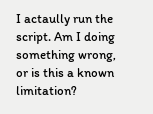I actaully run the script. Am I doing something wrong, or is this a known limitation?